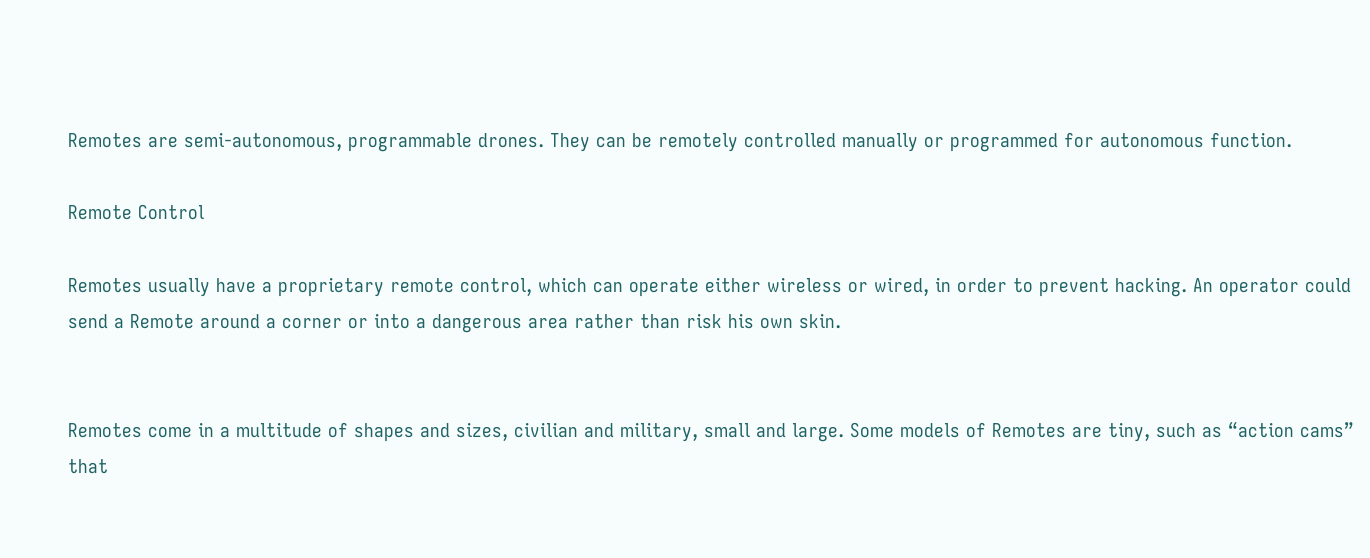Remotes are semi-autonomous, programmable drones. They can be remotely controlled manually or programmed for autonomous function.

Remote Control

Remotes usually have a proprietary remote control, which can operate either wireless or wired, in order to prevent hacking. An operator could send a Remote around a corner or into a dangerous area rather than risk his own skin.


Remotes come in a multitude of shapes and sizes, civilian and military, small and large. Some models of Remotes are tiny, such as “action cams” that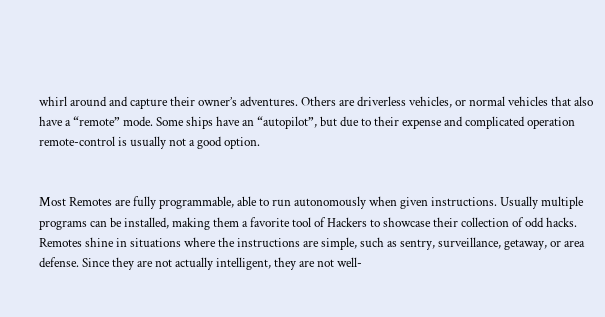whirl around and capture their owner’s adventures. Others are driverless vehicles, or normal vehicles that also have a “remote” mode. Some ships have an “autopilot”, but due to their expense and complicated operation remote-control is usually not a good option.


Most Remotes are fully programmable, able to run autonomously when given instructions. Usually multiple programs can be installed, making them a favorite tool of Hackers to showcase their collection of odd hacks. Remotes shine in situations where the instructions are simple, such as sentry, surveillance, getaway, or area defense. Since they are not actually intelligent, they are not well-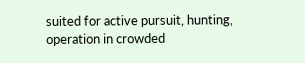suited for active pursuit, hunting, operation in crowded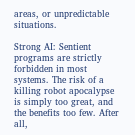areas, or unpredictable situations.

Strong AI: Sentient programs are strictly forbidden in most systems. The risk of a killing robot apocalypse is simply too great, and the benefits too few. After all,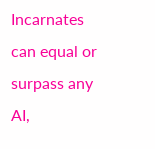Incarnates can equal or surpass any AI,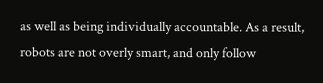as well as being individually accountable. As a result, robots are not overly smart, and only follow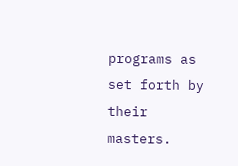programs as set forth by their masters.